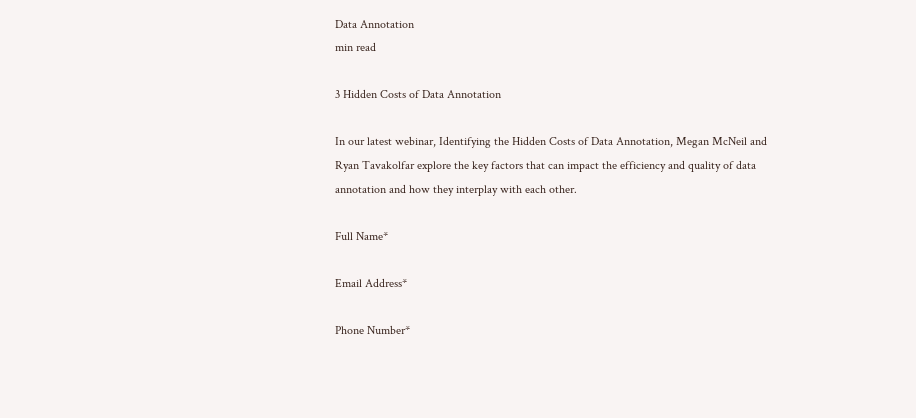Data Annotation
min read

3 Hidden Costs of Data Annotation

In our latest webinar, Identifying the Hidden Costs of Data Annotation, Megan McNeil and Ryan Tavakolfar explore the key factors that can impact the efficiency and quality of data annotation and how they interplay with each other.

Full Name*

Email Address*

Phone Number*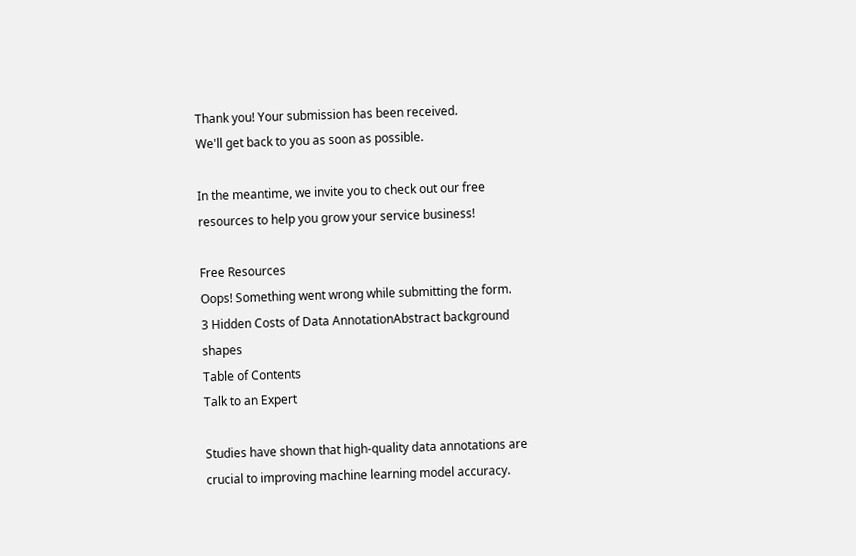Thank you! Your submission has been received.
We'll get back to you as soon as possible.

In the meantime, we invite you to check out our free resources to help you grow your service business!

Free Resources
Oops! Something went wrong while submitting the form.
3 Hidden Costs of Data AnnotationAbstract background shapes
Table of Contents
Talk to an Expert

Studies have shown that high-quality data annotations are crucial to improving machine learning model accuracy.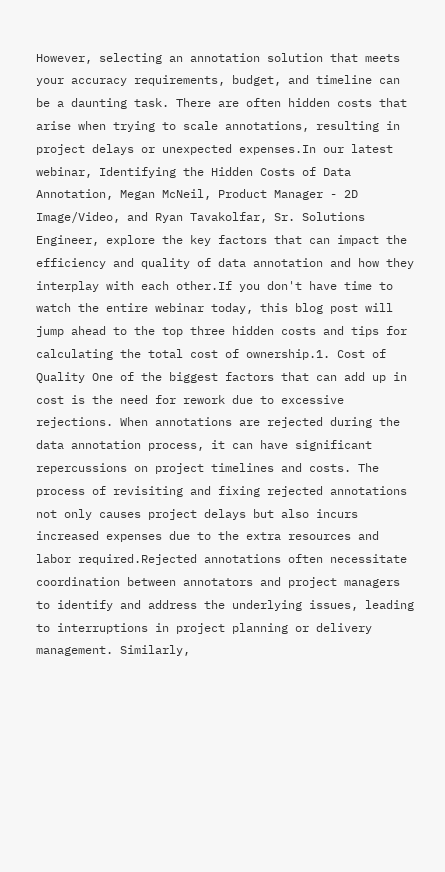However, selecting an annotation solution that meets your accuracy requirements, budget, and timeline can be a daunting task. There are often hidden costs that arise when trying to scale annotations, resulting in project delays or unexpected expenses.In our latest webinar, Identifying the Hidden Costs of Data Annotation, Megan McNeil, Product Manager - 2D Image/Video, and Ryan Tavakolfar, Sr. Solutions Engineer, explore the key factors that can impact the efficiency and quality of data annotation and how they interplay with each other.If you don't have time to watch the entire webinar today, this blog post will jump ahead to the top three hidden costs and tips for calculating the total cost of ownership.1. Cost of Quality One of the biggest factors that can add up in cost is the need for rework due to excessive rejections. When annotations are rejected during the data annotation process, it can have significant repercussions on project timelines and costs. The process of revisiting and fixing rejected annotations not only causes project delays but also incurs increased expenses due to the extra resources and labor required.Rejected annotations often necessitate coordination between annotators and project managers to identify and address the underlying issues, leading to interruptions in project planning or delivery management. Similarly,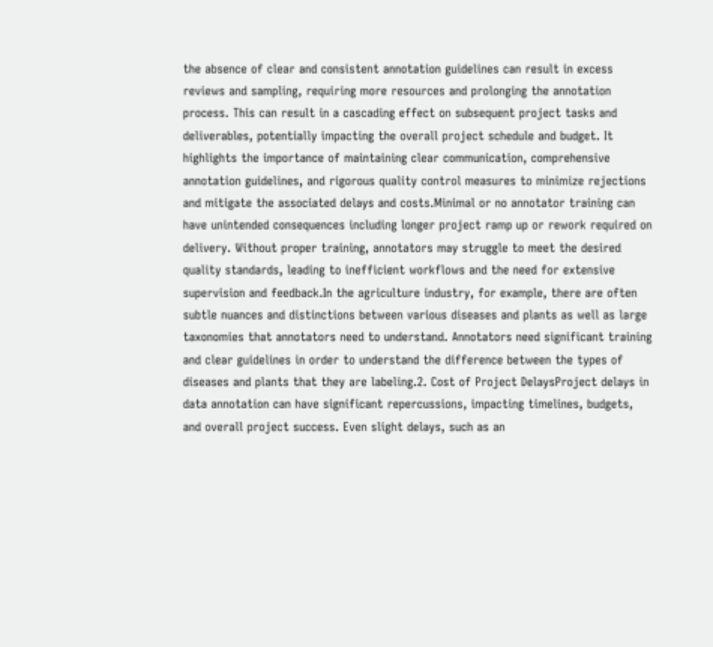the absence of clear and consistent annotation guidelines can result in excess reviews and sampling, requiring more resources and prolonging the annotation process. This can result in a cascading effect on subsequent project tasks and deliverables, potentially impacting the overall project schedule and budget. It highlights the importance of maintaining clear communication, comprehensive annotation guidelines, and rigorous quality control measures to minimize rejections and mitigate the associated delays and costs.Minimal or no annotator training can have unintended consequences including longer project ramp up or rework required on delivery. Without proper training, annotators may struggle to meet the desired quality standards, leading to inefficient workflows and the need for extensive supervision and feedback.In the agriculture industry, for example, there are often subtle nuances and distinctions between various diseases and plants as well as large taxonomies that annotators need to understand. Annotators need significant training and clear guidelines in order to understand the difference between the types of diseases and plants that they are labeling.2. Cost of Project DelaysProject delays in data annotation can have significant repercussions, impacting timelines, budgets, and overall project success. Even slight delays, such as an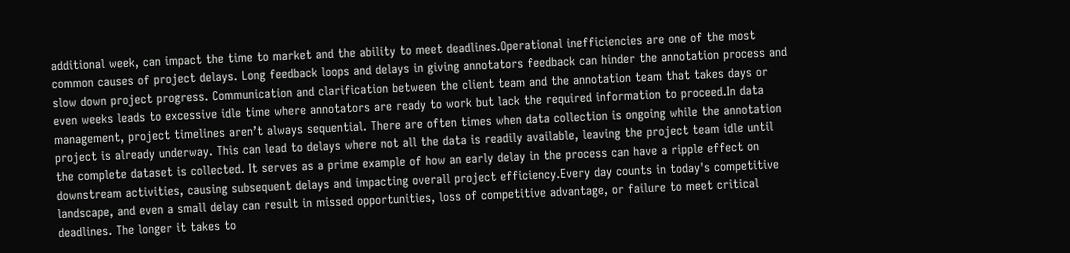additional week, can impact the time to market and the ability to meet deadlines.Operational inefficiencies are one of the most common causes of project delays. Long feedback loops and delays in giving annotators feedback can hinder the annotation process and slow down project progress. Communication and clarification between the client team and the annotation team that takes days or even weeks leads to excessive idle time where annotators are ready to work but lack the required information to proceed.In data management, project timelines aren’t always sequential. There are often times when data collection is ongoing while the annotation project is already underway. This can lead to delays where not all the data is readily available, leaving the project team idle until the complete dataset is collected. It serves as a prime example of how an early delay in the process can have a ripple effect on downstream activities, causing subsequent delays and impacting overall project efficiency.Every day counts in today's competitive landscape, and even a small delay can result in missed opportunities, loss of competitive advantage, or failure to meet critical deadlines. The longer it takes to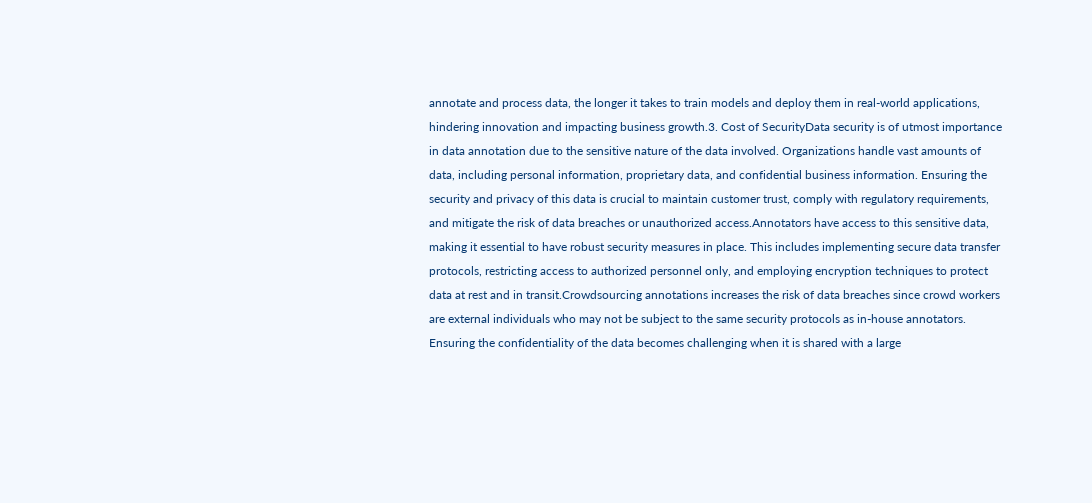annotate and process data, the longer it takes to train models and deploy them in real-world applications, hindering innovation and impacting business growth.3. Cost of SecurityData security is of utmost importance in data annotation due to the sensitive nature of the data involved. Organizations handle vast amounts of data, including personal information, proprietary data, and confidential business information. Ensuring the security and privacy of this data is crucial to maintain customer trust, comply with regulatory requirements, and mitigate the risk of data breaches or unauthorized access.Annotators have access to this sensitive data, making it essential to have robust security measures in place. This includes implementing secure data transfer protocols, restricting access to authorized personnel only, and employing encryption techniques to protect data at rest and in transit.Crowdsourcing annotations increases the risk of data breaches since crowd workers are external individuals who may not be subject to the same security protocols as in-house annotators. Ensuring the confidentiality of the data becomes challenging when it is shared with a large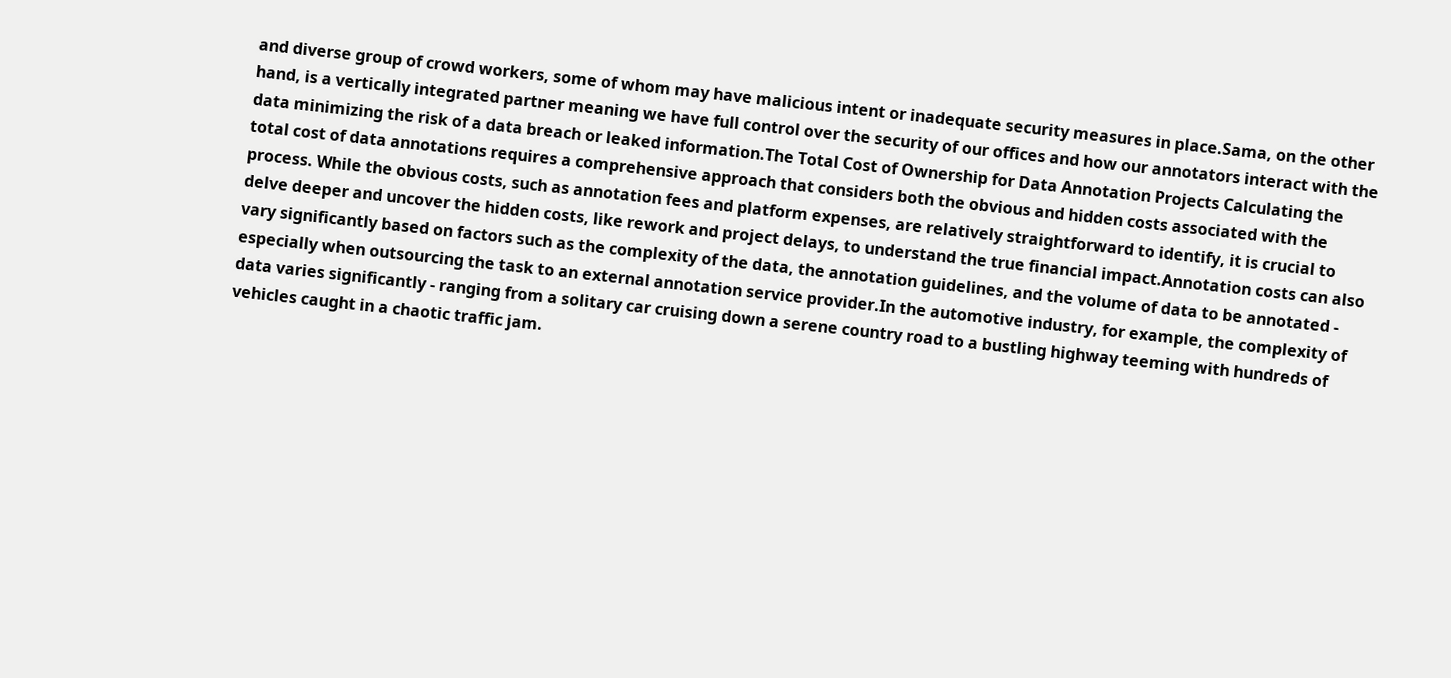and diverse group of crowd workers, some of whom may have malicious intent or inadequate security measures in place.Sama, on the other hand, is a vertically integrated partner meaning we have full control over the security of our offices and how our annotators interact with the data minimizing the risk of a data breach or leaked information.The Total Cost of Ownership for Data Annotation Projects Calculating the total cost of data annotations requires a comprehensive approach that considers both the obvious and hidden costs associated with the process. While the obvious costs, such as annotation fees and platform expenses, are relatively straightforward to identify, it is crucial to delve deeper and uncover the hidden costs, like rework and project delays, to understand the true financial impact.Annotation costs can also vary significantly based on factors such as the complexity of the data, the annotation guidelines, and the volume of data to be annotated - especially when outsourcing the task to an external annotation service provider.In the automotive industry, for example, the complexity of data varies significantly - ranging from a solitary car cruising down a serene country road to a bustling highway teeming with hundreds of vehicles caught in a chaotic traffic jam.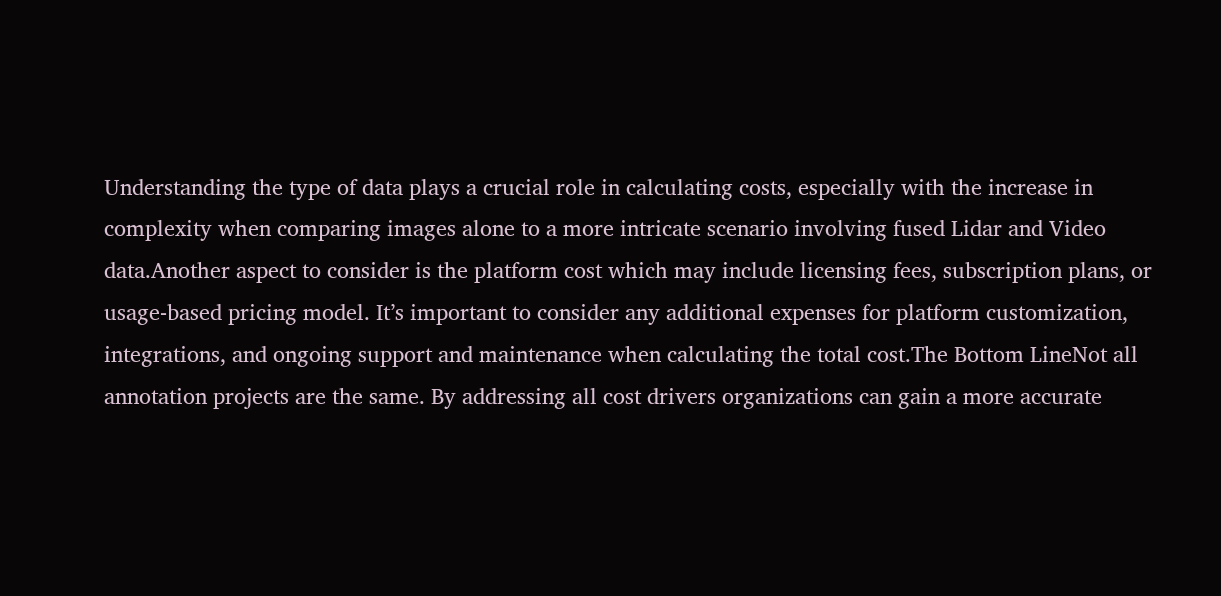Understanding the type of data plays a crucial role in calculating costs, especially with the increase in complexity when comparing images alone to a more intricate scenario involving fused Lidar and Video data.Another aspect to consider is the platform cost which may include licensing fees, subscription plans, or usage-based pricing model. It’s important to consider any additional expenses for platform customization, integrations, and ongoing support and maintenance when calculating the total cost.The Bottom LineNot all annotation projects are the same. By addressing all cost drivers organizations can gain a more accurate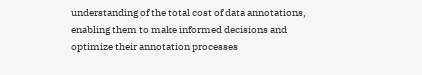understanding of the total cost of data annotations, enabling them to make informed decisions and optimize their annotation processes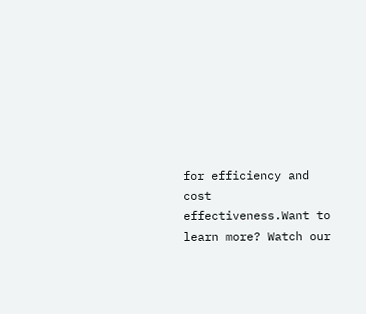for efficiency and cost effectiveness.Want to learn more? Watch our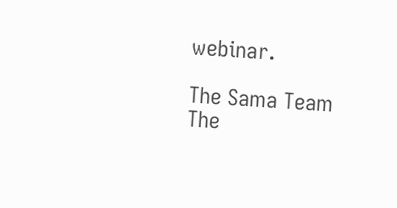webinar.

The Sama Team
The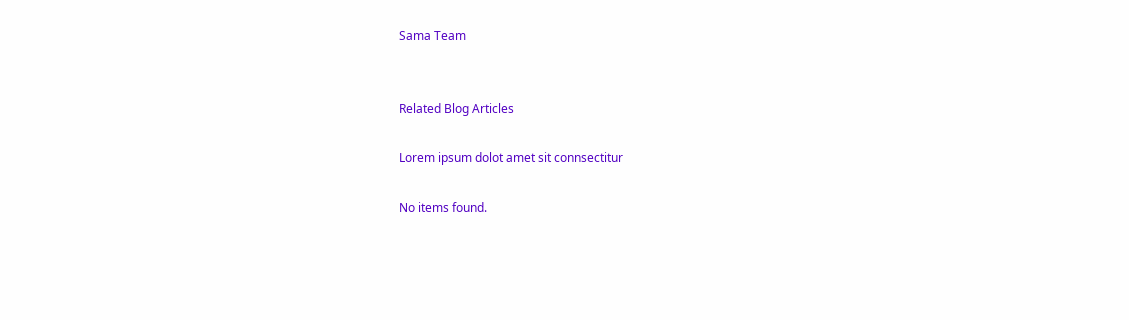Sama Team


Related Blog Articles

Lorem ipsum dolot amet sit connsectitur

No items found.